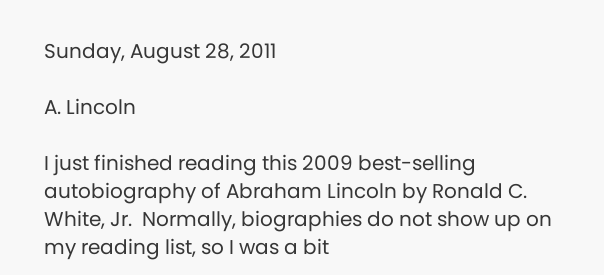Sunday, August 28, 2011

A. Lincoln

I just finished reading this 2009 best-selling autobiography of Abraham Lincoln by Ronald C. White, Jr.  Normally, biographies do not show up on my reading list, so I was a bit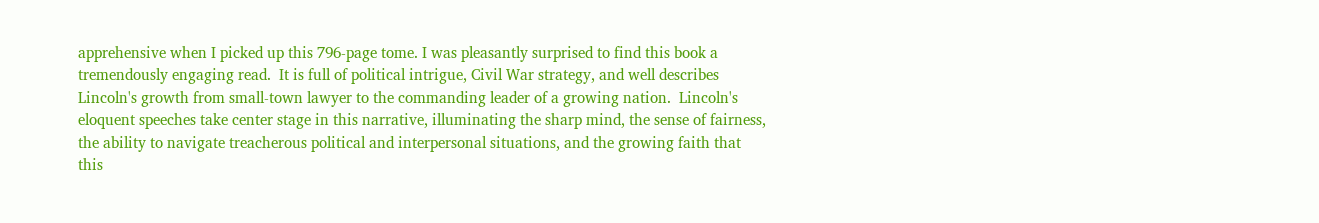apprehensive when I picked up this 796-page tome. I was pleasantly surprised to find this book a tremendously engaging read.  It is full of political intrigue, Civil War strategy, and well describes Lincoln's growth from small-town lawyer to the commanding leader of a growing nation.  Lincoln's eloquent speeches take center stage in this narrative, illuminating the sharp mind, the sense of fairness, the ability to navigate treacherous political and interpersonal situations, and the growing faith that this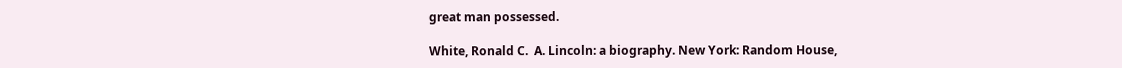great man possessed.

White, Ronald C.  A. Lincoln: a biography. New York: Random House,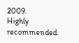2009.
Highly recommended.